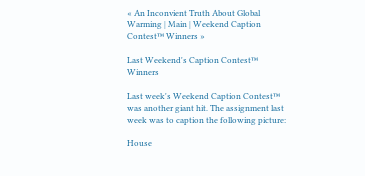« An Inconvient Truth About Global Warming | Main | Weekend Caption Contest™ Winners »

Last Weekend's Caption Contest™ Winners

Last week's Weekend Caption Contest™ was another giant hit. The assignment last week was to caption the following picture:

House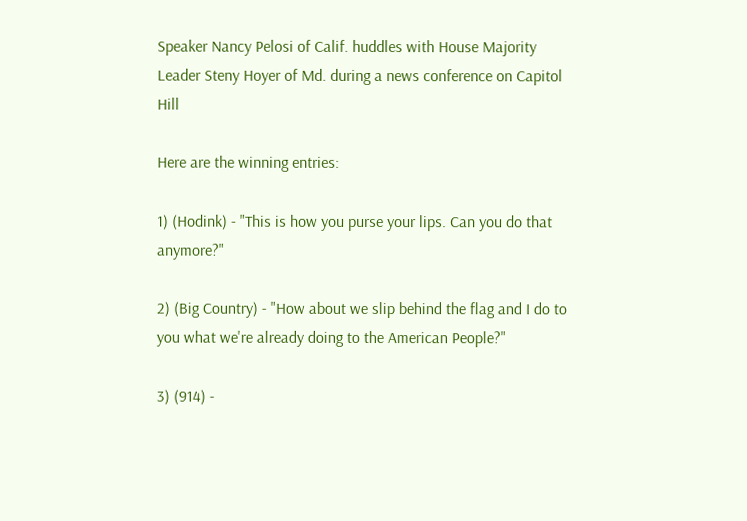Speaker Nancy Pelosi of Calif. huddles with House Majority Leader Steny Hoyer of Md. during a news conference on Capitol Hill

Here are the winning entries:

1) (Hodink) - "This is how you purse your lips. Can you do that anymore?"

2) (Big Country) - "How about we slip behind the flag and I do to you what we're already doing to the American People?"

3) (914) -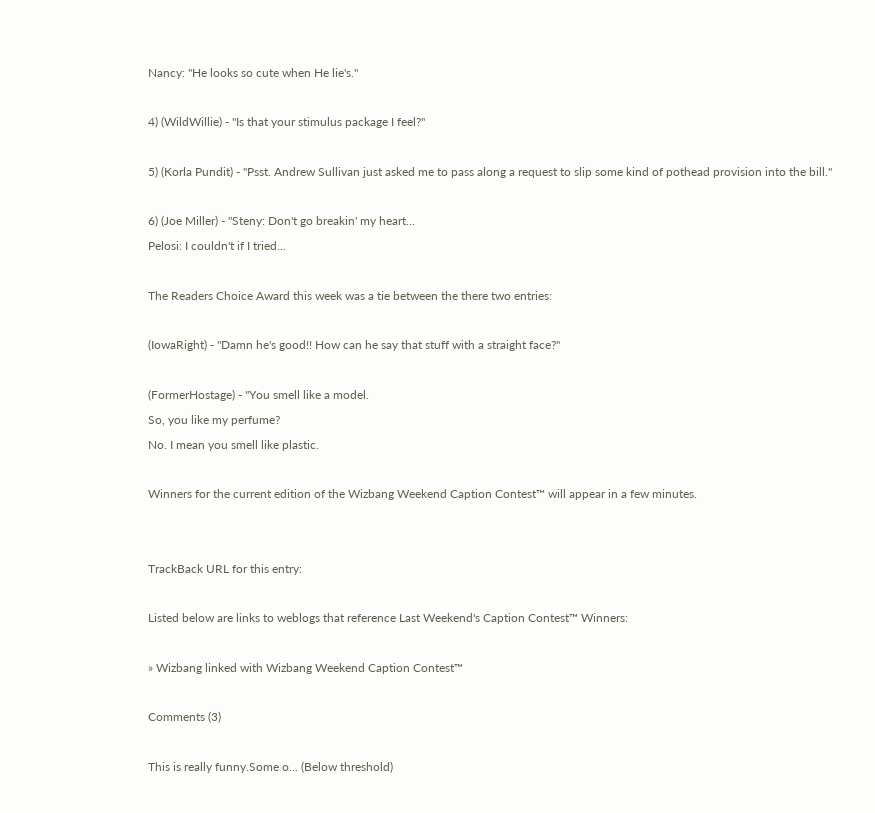Nancy: "He looks so cute when He lie's."

4) (WildWillie) - "Is that your stimulus package I feel?"

5) (Korla Pundit) - "Psst. Andrew Sullivan just asked me to pass along a request to slip some kind of pothead provision into the bill."

6) (Joe Miller) - "Steny: Don't go breakin' my heart...
Pelosi: I couldn't if I tried...

The Readers Choice Award this week was a tie between the there two entries:

(IowaRight) - "Damn he's good!! How can he say that stuff with a straight face?"

(FormerHostage) - "You smell like a model.
So, you like my perfume?
No. I mean you smell like plastic.

Winners for the current edition of the Wizbang Weekend Caption Contest™ will appear in a few minutes.


TrackBack URL for this entry:

Listed below are links to weblogs that reference Last Weekend's Caption Contest™ Winners:

» Wizbang linked with Wizbang Weekend Caption Contest™

Comments (3)

This is really funny.Some o... (Below threshold)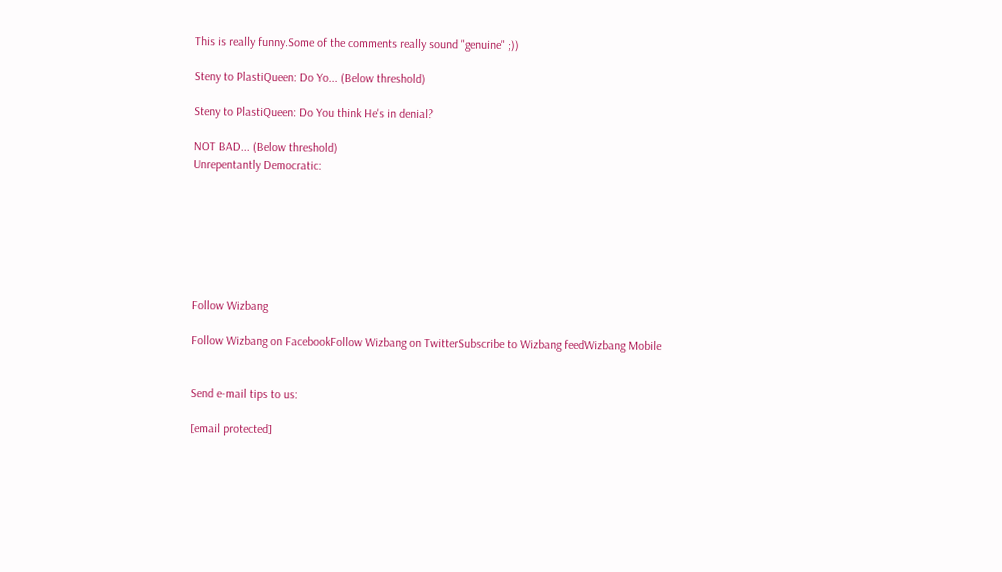This is really funny.Some of the comments really sound "genuine" ;))

Steny to PlastiQueen: Do Yo... (Below threshold)

Steny to PlastiQueen: Do You think He's in denial?

NOT BAD... (Below threshold)
Unrepentantly Democratic:







Follow Wizbang

Follow Wizbang on FacebookFollow Wizbang on TwitterSubscribe to Wizbang feedWizbang Mobile


Send e-mail tips to us:

[email protected]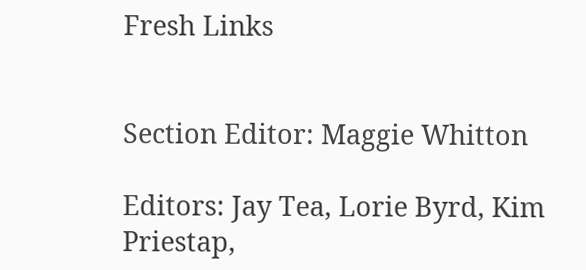Fresh Links


Section Editor: Maggie Whitton

Editors: Jay Tea, Lorie Byrd, Kim Priestap,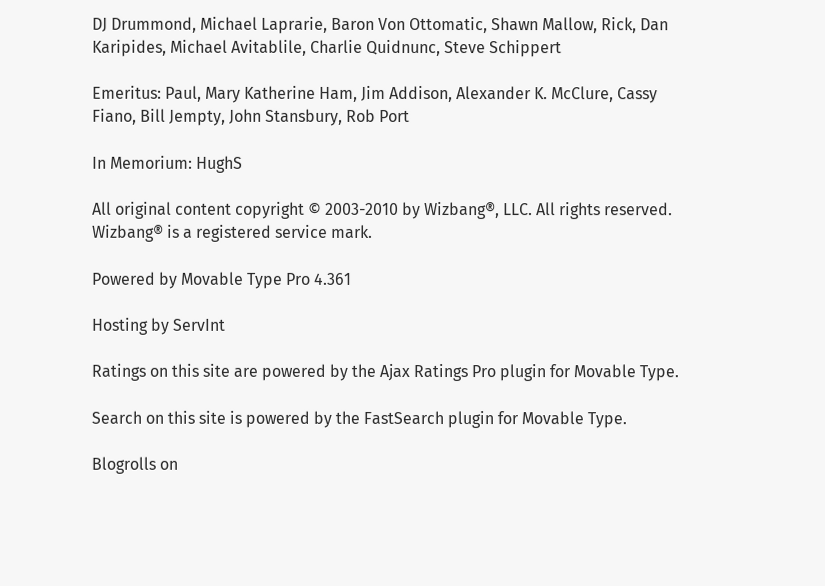DJ Drummond, Michael Laprarie, Baron Von Ottomatic, Shawn Mallow, Rick, Dan Karipides, Michael Avitablile, Charlie Quidnunc, Steve Schippert

Emeritus: Paul, Mary Katherine Ham, Jim Addison, Alexander K. McClure, Cassy Fiano, Bill Jempty, John Stansbury, Rob Port

In Memorium: HughS

All original content copyright © 2003-2010 by Wizbang®, LLC. All rights reserved. Wizbang® is a registered service mark.

Powered by Movable Type Pro 4.361

Hosting by ServInt

Ratings on this site are powered by the Ajax Ratings Pro plugin for Movable Type.

Search on this site is powered by the FastSearch plugin for Movable Type.

Blogrolls on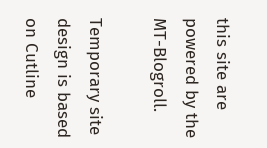this site are powered by the MT-Blogroll.

Temporary site design is based on Cutline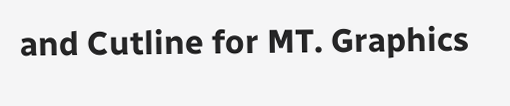and Cutline for MT. Graphics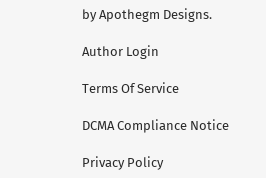by Apothegm Designs.

Author Login

Terms Of Service

DCMA Compliance Notice

Privacy Policy